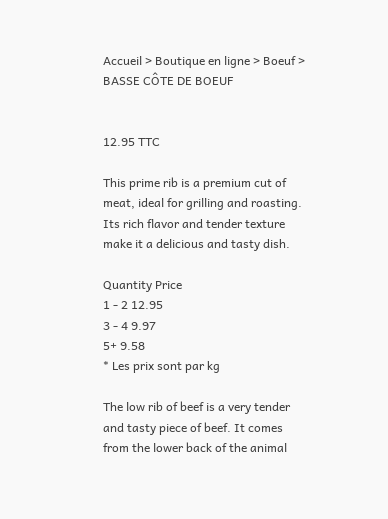Accueil > Boutique en ligne > Boeuf > BASSE CÔTE DE BOEUF


12.95 TTC

This prime rib is a premium cut of meat, ideal for grilling and roasting. Its rich flavor and tender texture make it a delicious and tasty dish.

Quantity Price
1 - 2 12.95
3 - 4 9.97
5+ 9.58
* Les prix sont par kg

The low rib of beef is a very tender and tasty piece of beef. It comes from the lower back of the animal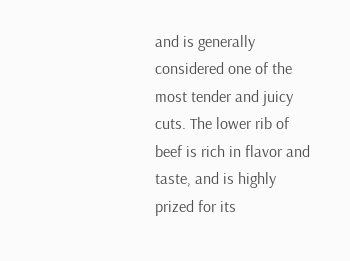and is generally considered one of the most tender and juicy cuts. The lower rib of beef is rich in flavor and taste, and is highly prized for its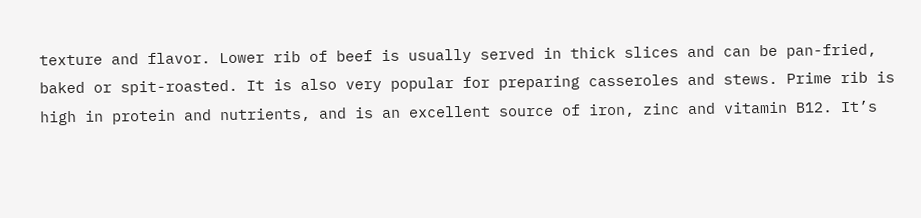texture and flavor. Lower rib of beef is usually served in thick slices and can be pan-fried, baked or spit-roasted. It is also very popular for preparing casseroles and stews. Prime rib is high in protein and nutrients, and is an excellent source of iron, zinc and vitamin B12. It’s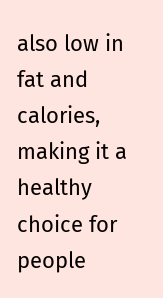also low in fat and calories, making it a healthy choice for people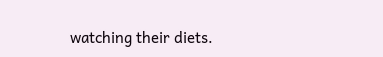watching their diets.